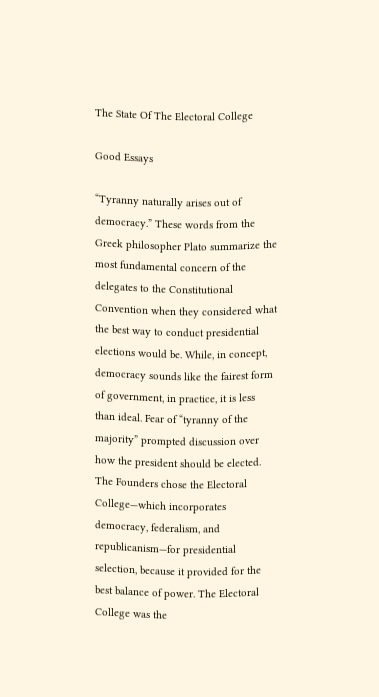The State Of The Electoral College

Good Essays

“Tyranny naturally arises out of democracy.” These words from the Greek philosopher Plato summarize the most fundamental concern of the delegates to the Constitutional Convention when they considered what the best way to conduct presidential elections would be. While, in concept, democracy sounds like the fairest form of government, in practice, it is less than ideal. Fear of “tyranny of the majority” prompted discussion over how the president should be elected. The Founders chose the Electoral College—which incorporates democracy, federalism, and republicanism—for presidential selection, because it provided for the best balance of power. The Electoral College was the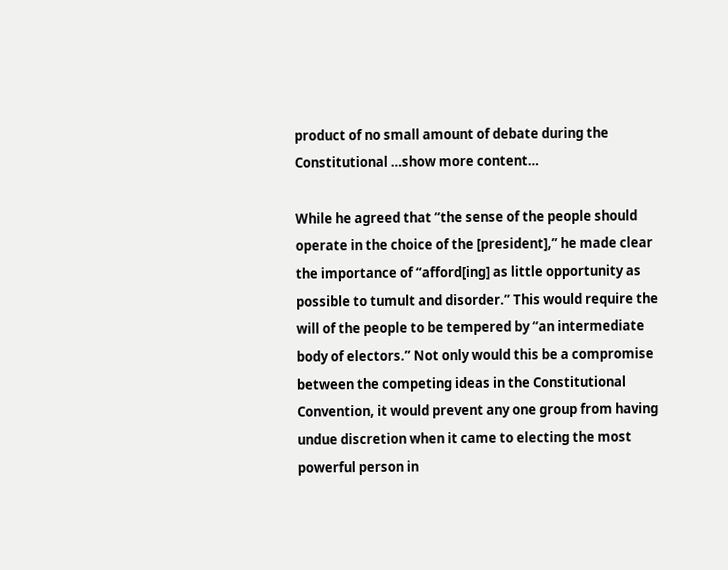product of no small amount of debate during the Constitutional …show more content…

While he agreed that “the sense of the people should operate in the choice of the [president],” he made clear the importance of “afford[ing] as little opportunity as possible to tumult and disorder.” This would require the will of the people to be tempered by “an intermediate body of electors.” Not only would this be a compromise between the competing ideas in the Constitutional Convention, it would prevent any one group from having undue discretion when it came to electing the most powerful person in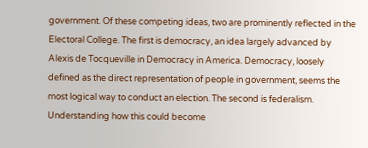government. Of these competing ideas, two are prominently reflected in the Electoral College. The first is democracy, an idea largely advanced by Alexis de Tocqueville in Democracy in America. Democracy, loosely defined as the direct representation of people in government, seems the most logical way to conduct an election. The second is federalism. Understanding how this could become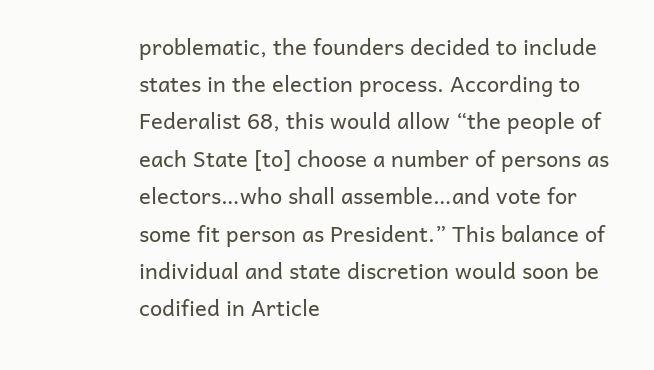problematic, the founders decided to include states in the election process. According to Federalist 68, this would allow “the people of each State [to] choose a number of persons as electors…who shall assemble…and vote for some fit person as President.” This balance of individual and state discretion would soon be codified in Article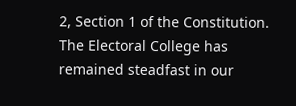2, Section 1 of the Constitution.
The Electoral College has remained steadfast in our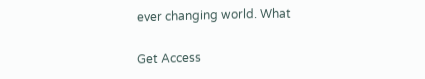ever changing world. What

Get Access